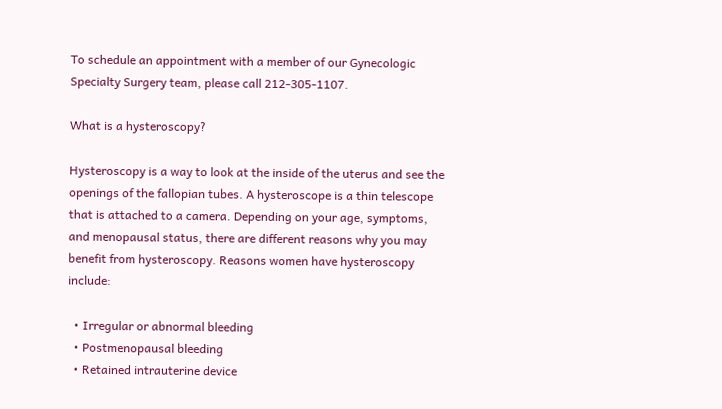To schedule an appointment with a member of our Gynecologic Specialty Surgery team, please call 212-305-1107.

What is a hysteroscopy?

Hysteroscopy is a way to look at the inside of the uterus and see the openings of the fallopian tubes. A hysteroscope is a thin telescope that is attached to a camera. Depending on your age, symptoms, and menopausal status, there are different reasons why you may benefit from hysteroscopy. Reasons women have hysteroscopy include:

  • Irregular or abnormal bleeding
  • Postmenopausal bleeding
  • Retained intrauterine device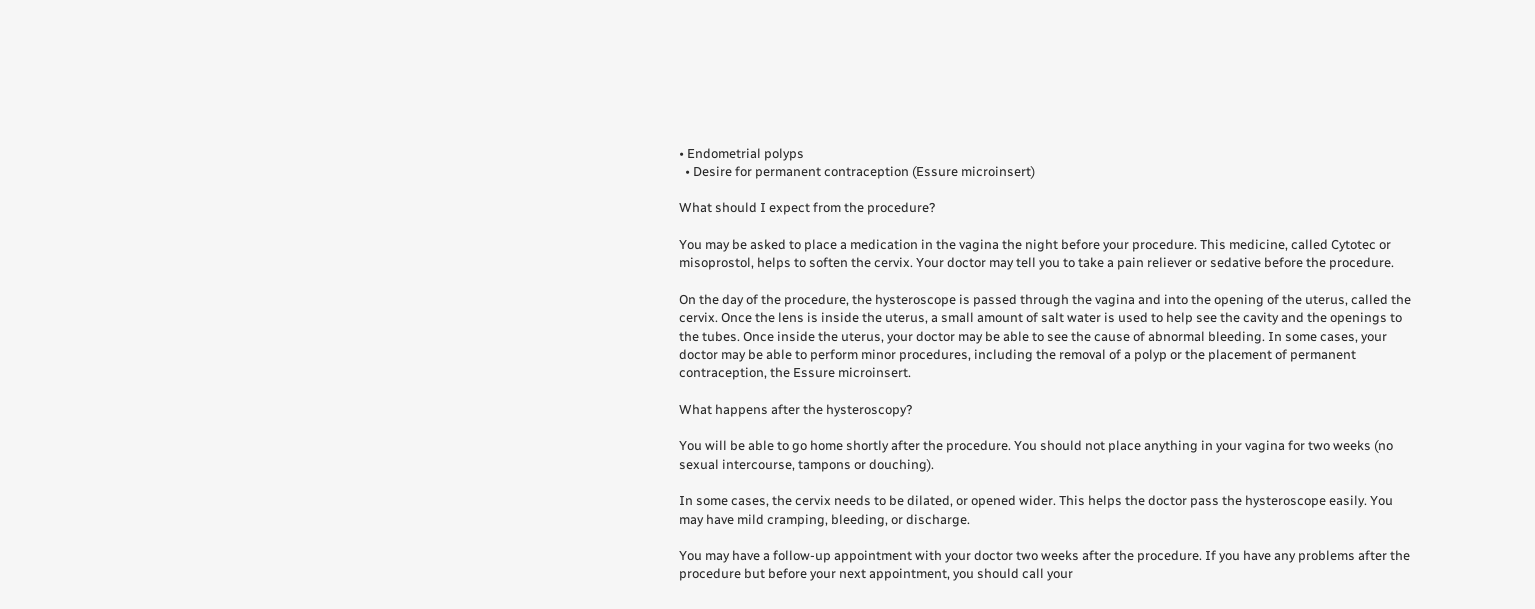• Endometrial polyps
  • Desire for permanent contraception (Essure microinsert)

What should I expect from the procedure?

You may be asked to place a medication in the vagina the night before your procedure. This medicine, called Cytotec or misoprostol, helps to soften the cervix. Your doctor may tell you to take a pain reliever or sedative before the procedure.

On the day of the procedure, the hysteroscope is passed through the vagina and into the opening of the uterus, called the cervix. Once the lens is inside the uterus, a small amount of salt water is used to help see the cavity and the openings to the tubes. Once inside the uterus, your doctor may be able to see the cause of abnormal bleeding. In some cases, your doctor may be able to perform minor procedures, including the removal of a polyp or the placement of permanent contraception, the Essure microinsert.

What happens after the hysteroscopy?

You will be able to go home shortly after the procedure. You should not place anything in your vagina for two weeks (no sexual intercourse, tampons or douching).

In some cases, the cervix needs to be dilated, or opened wider. This helps the doctor pass the hysteroscope easily. You may have mild cramping, bleeding, or discharge.

You may have a follow-up appointment with your doctor two weeks after the procedure. If you have any problems after the procedure but before your next appointment, you should call your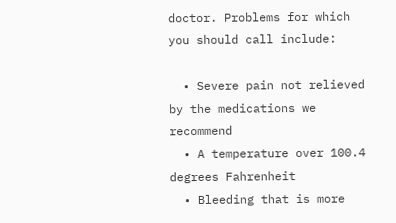doctor. Problems for which you should call include:

  • Severe pain not relieved by the medications we recommend
  • A temperature over 100.4 degrees Fahrenheit
  • Bleeding that is more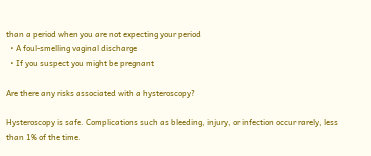than a period when you are not expecting your period
  • A foul-smelling vaginal discharge
  • If you suspect you might be pregnant

Are there any risks associated with a hysteroscopy?

Hysteroscopy is safe. Complications such as bleeding, injury, or infection occur rarely, less than 1% of the time.